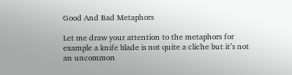Good And Bad Metaphors

Let me draw your attention to the metaphors for example a knife blade is not quite a cliche but it’s not an uncommon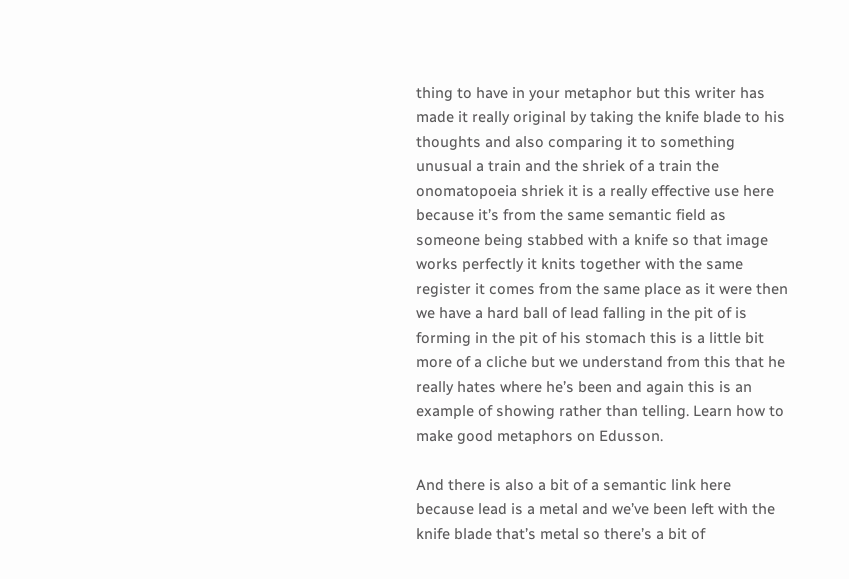thing to have in your metaphor but this writer has made it really original by taking the knife blade to his thoughts and also comparing it to something unusual a train and the shriek of a train the onomatopoeia shriek it is a really effective use here because it’s from the same semantic field as someone being stabbed with a knife so that image works perfectly it knits together with the same register it comes from the same place as it were then we have a hard ball of lead falling in the pit of is forming in the pit of his stomach this is a little bit more of a cliche but we understand from this that he really hates where he’s been and again this is an example of showing rather than telling. Learn how to make good metaphors on Edusson.

And there is also a bit of a semantic link here because lead is a metal and we’ve been left with the knife blade that’s metal so there’s a bit of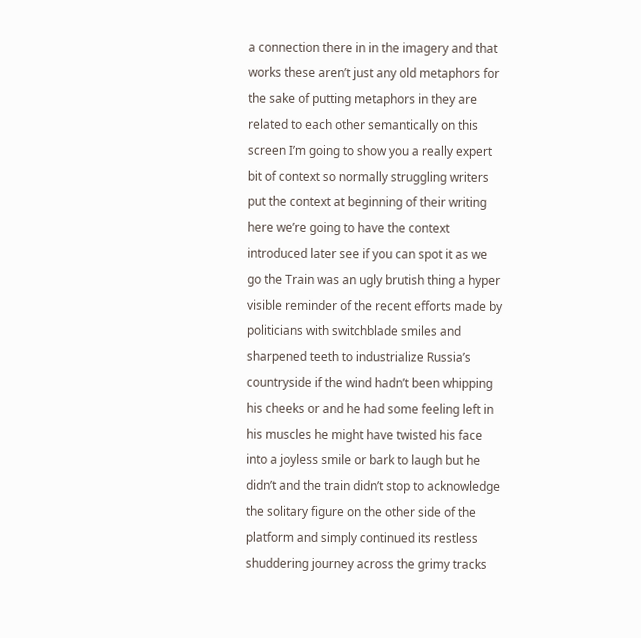a connection there in in the imagery and that works these aren’t just any old metaphors for the sake of putting metaphors in they are related to each other semantically on this screen I’m going to show you a really expert bit of context so normally struggling writers put the context at beginning of their writing here we’re going to have the context introduced later see if you can spot it as we go the Train was an ugly brutish thing a hyper visible reminder of the recent efforts made by politicians with switchblade smiles and sharpened teeth to industrialize Russia’s countryside if the wind hadn’t been whipping his cheeks or and he had some feeling left in his muscles he might have twisted his face into a joyless smile or bark to laugh but he didn’t and the train didn’t stop to acknowledge the solitary figure on the other side of the platform and simply continued its restless shuddering journey across the grimy tracks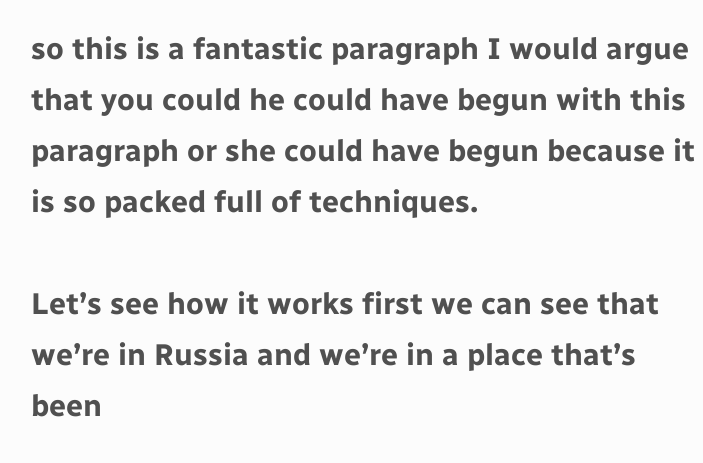so this is a fantastic paragraph I would argue that you could he could have begun with this paragraph or she could have begun because it is so packed full of techniques.

Let’s see how it works first we can see that we’re in Russia and we’re in a place that’s been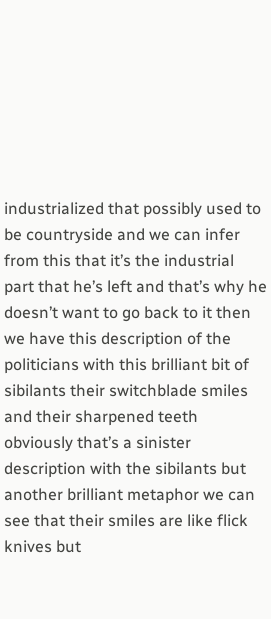industrialized that possibly used to be countryside and we can infer from this that it’s the industrial part that he’s left and that’s why he doesn’t want to go back to it then we have this description of the politicians with this brilliant bit of sibilants their switchblade smiles and their sharpened teeth obviously that’s a sinister description with the sibilants but another brilliant metaphor we can see that their smiles are like flick knives but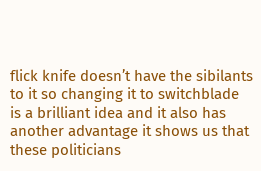flick knife doesn’t have the sibilants to it so changing it to switchblade is a brilliant idea and it also has another advantage it shows us that these politicians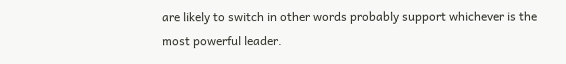are likely to switch in other words probably support whichever is the most powerful leader.